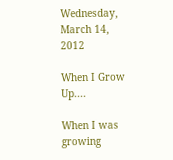Wednesday, March 14, 2012

When I Grow Up....

When I was growing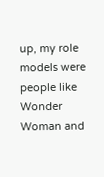up, my role models were people like Wonder Woman and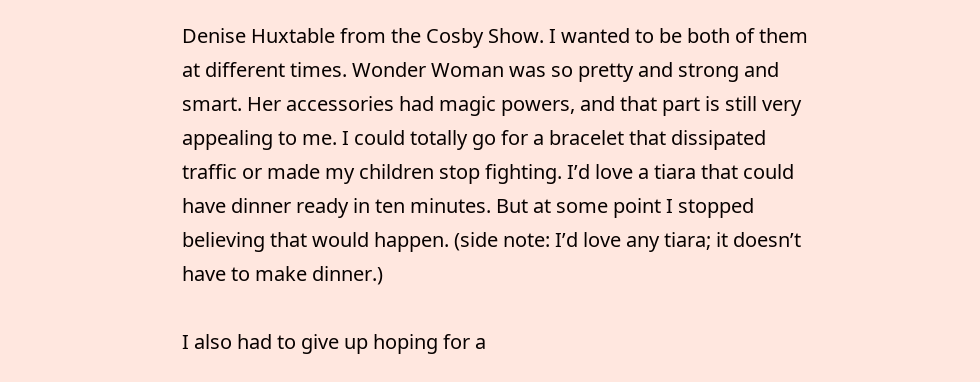Denise Huxtable from the Cosby Show. I wanted to be both of them at different times. Wonder Woman was so pretty and strong and smart. Her accessories had magic powers, and that part is still very appealing to me. I could totally go for a bracelet that dissipated traffic or made my children stop fighting. I’d love a tiara that could have dinner ready in ten minutes. But at some point I stopped believing that would happen. (side note: I’d love any tiara; it doesn’t have to make dinner.)

I also had to give up hoping for a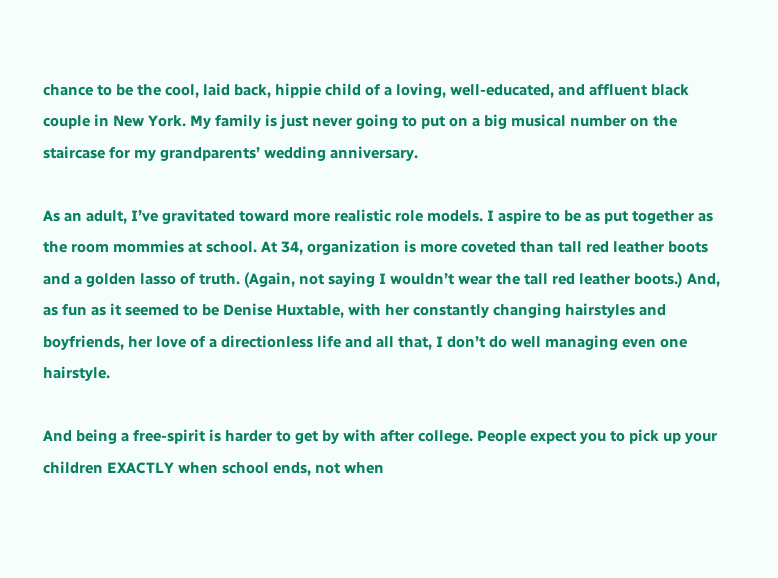chance to be the cool, laid back, hippie child of a loving, well-educated, and affluent black couple in New York. My family is just never going to put on a big musical number on the staircase for my grandparents’ wedding anniversary.

As an adult, I’ve gravitated toward more realistic role models. I aspire to be as put together as the room mommies at school. At 34, organization is more coveted than tall red leather boots and a golden lasso of truth. (Again, not saying I wouldn’t wear the tall red leather boots.) And, as fun as it seemed to be Denise Huxtable, with her constantly changing hairstyles and boyfriends, her love of a directionless life and all that, I don’t do well managing even one hairstyle.

And being a free-spirit is harder to get by with after college. People expect you to pick up your children EXACTLY when school ends, not when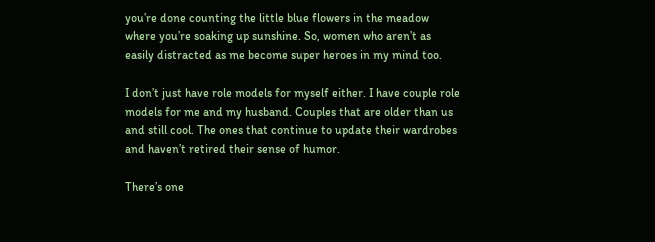you’re done counting the little blue flowers in the meadow where you’re soaking up sunshine. So, women who aren’t as easily distracted as me become super heroes in my mind too.

I don’t just have role models for myself either. I have couple role models for me and my husband. Couples that are older than us and still cool. The ones that continue to update their wardrobes and haven’t retired their sense of humor.

There’s one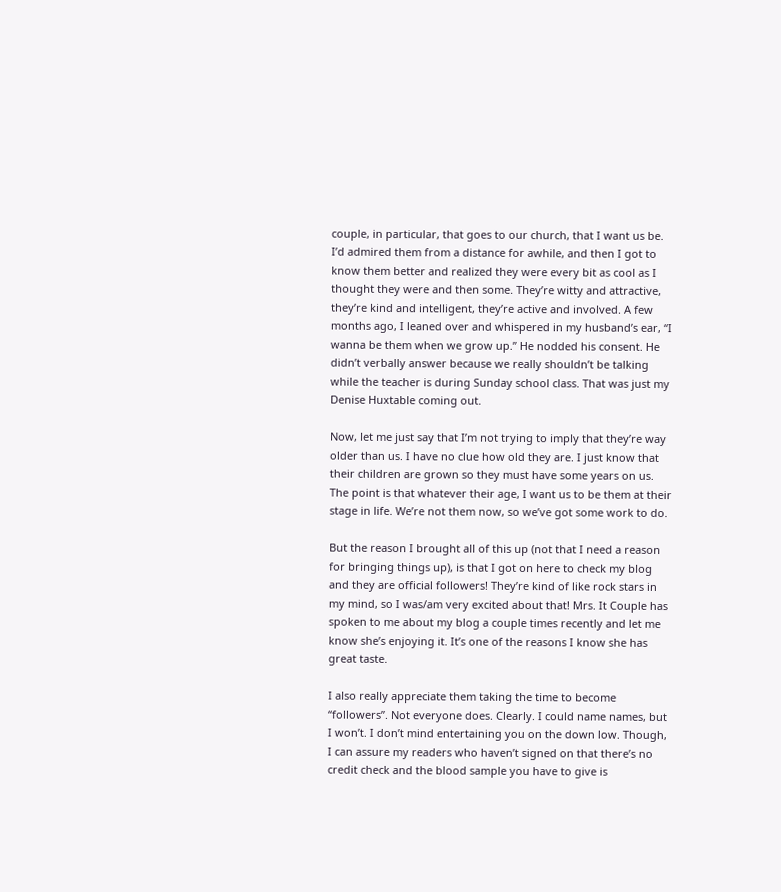couple, in particular, that goes to our church, that I want us be. I’d admired them from a distance for awhile, and then I got to know them better and realized they were every bit as cool as I thought they were and then some. They’re witty and attractive, they’re kind and intelligent, they’re active and involved. A few months ago, I leaned over and whispered in my husband’s ear, “I wanna be them when we grow up.” He nodded his consent. He didn’t verbally answer because we really shouldn’t be talking while the teacher is during Sunday school class. That was just my Denise Huxtable coming out.

Now, let me just say that I’m not trying to imply that they’re way older than us. I have no clue how old they are. I just know that their children are grown so they must have some years on us. The point is that whatever their age, I want us to be them at their stage in life. We’re not them now, so we’ve got some work to do.

But the reason I brought all of this up (not that I need a reason for bringing things up), is that I got on here to check my blog and they are official followers! They’re kind of like rock stars in my mind, so I was/am very excited about that! Mrs. It Couple has spoken to me about my blog a couple times recently and let me know she’s enjoying it. It’s one of the reasons I know she has great taste.

I also really appreciate them taking the time to become “followers”. Not everyone does. Clearly. I could name names, but I won’t. I don’t mind entertaining you on the down low. Though, I can assure my readers who haven’t signed on that there’s no credit check and the blood sample you have to give is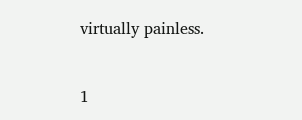virtually painless.


1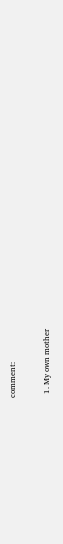comment:

  1. My own mother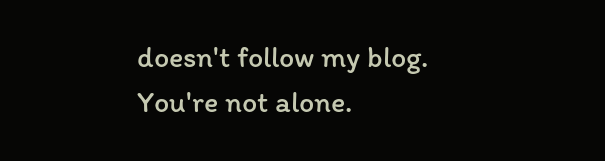doesn't follow my blog. You're not alone.